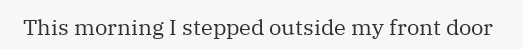This morning I stepped outside my front door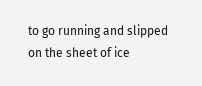to go running and slipped on the sheet of ice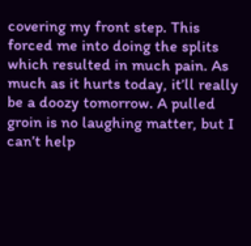covering my front step. This forced me into doing the splits which resulted in much pain. As much as it hurts today, it’ll really be a doozy tomorrow. A pulled groin is no laughing matter, but I can’t help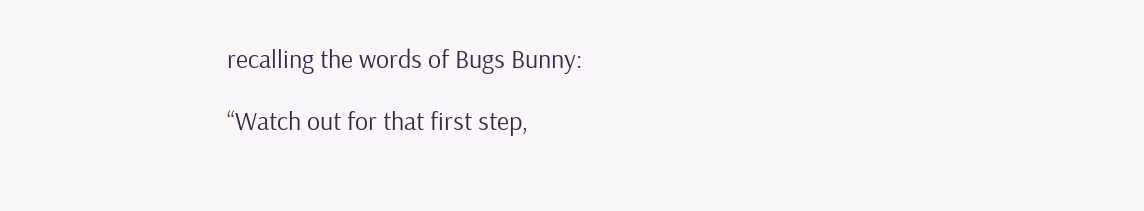recalling the words of Bugs Bunny:

“Watch out for that first step,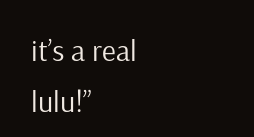it’s a real lulu!”